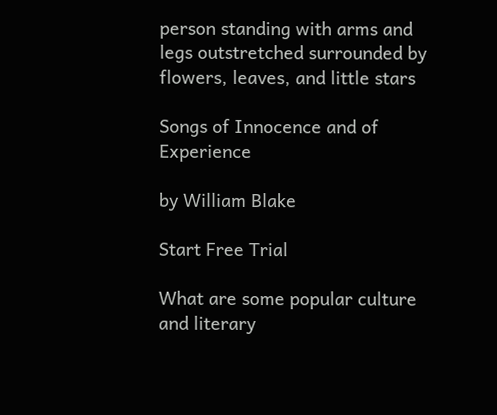person standing with arms and legs outstretched surrounded by flowers, leaves, and little stars

Songs of Innocence and of Experience

by William Blake

Start Free Trial

What are some popular culture and literary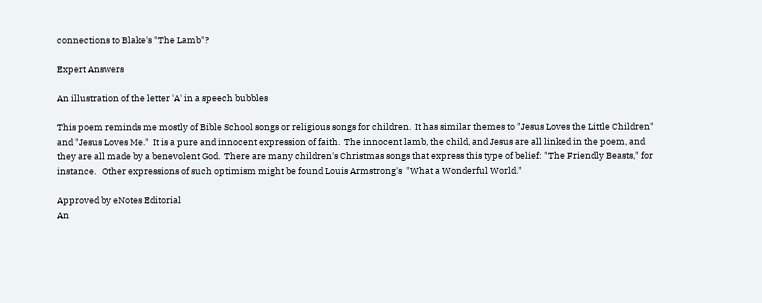connections to Blake's "The Lamb"?

Expert Answers

An illustration of the letter 'A' in a speech bubbles

This poem reminds me mostly of Bible School songs or religious songs for children.  It has similar themes to "Jesus Loves the Little Children" and "Jesus Loves Me."  It is a pure and innocent expression of faith.  The innocent lamb, the child, and Jesus are all linked in the poem, and they are all made by a benevolent God.  There are many children's Christmas songs that express this type of belief: "The Friendly Beasts," for instance.   Other expressions of such optimism might be found Louis Armstrong's  "What a Wonderful World."

Approved by eNotes Editorial
An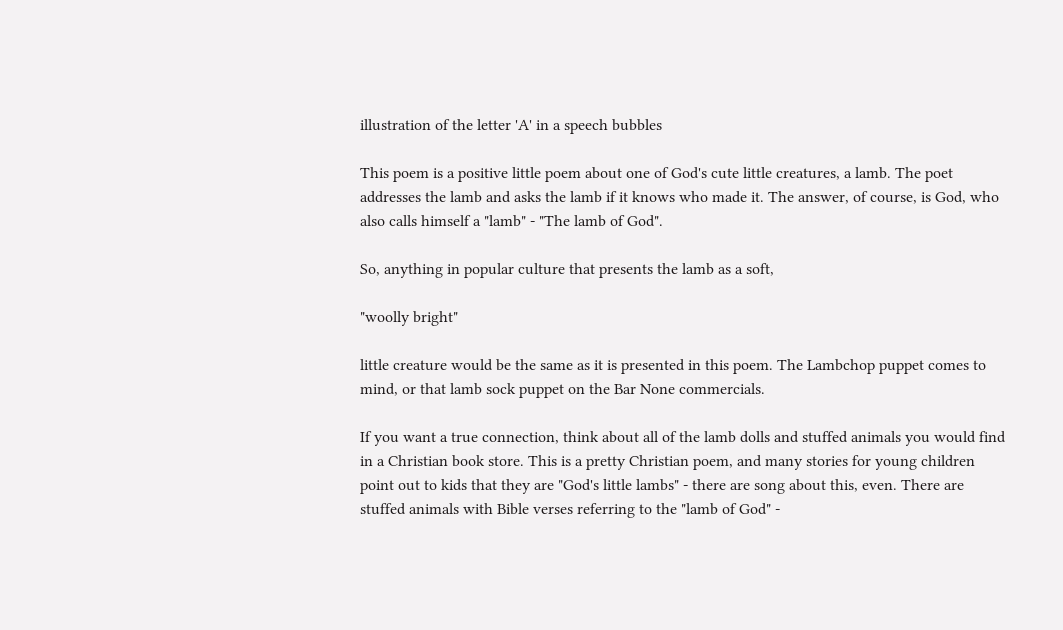illustration of the letter 'A' in a speech bubbles

This poem is a positive little poem about one of God's cute little creatures, a lamb. The poet addresses the lamb and asks the lamb if it knows who made it. The answer, of course, is God, who also calls himself a "lamb" - "The lamb of God".

So, anything in popular culture that presents the lamb as a soft,

"woolly bright"

little creature would be the same as it is presented in this poem. The Lambchop puppet comes to mind, or that lamb sock puppet on the Bar None commercials.

If you want a true connection, think about all of the lamb dolls and stuffed animals you would find in a Christian book store. This is a pretty Christian poem, and many stories for young children point out to kids that they are "God's little lambs" - there are song about this, even. There are stuffed animals with Bible verses referring to the "lamb of God" -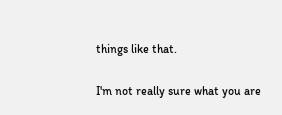things like that.

I'm not really sure what you are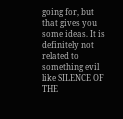going for, but that gives you some ideas. It is definitely not related to something evil like SILENCE OF THE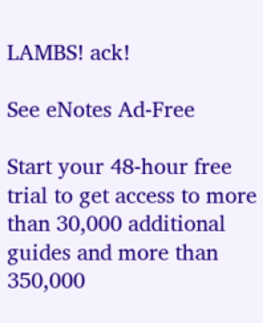LAMBS! ack!

See eNotes Ad-Free

Start your 48-hour free trial to get access to more than 30,000 additional guides and more than 350,000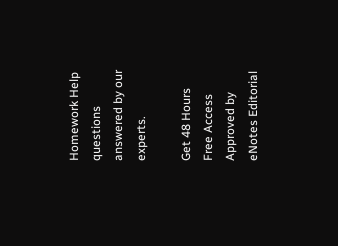Homework Help questions answered by our experts.

Get 48 Hours Free Access
Approved by eNotes Editorial